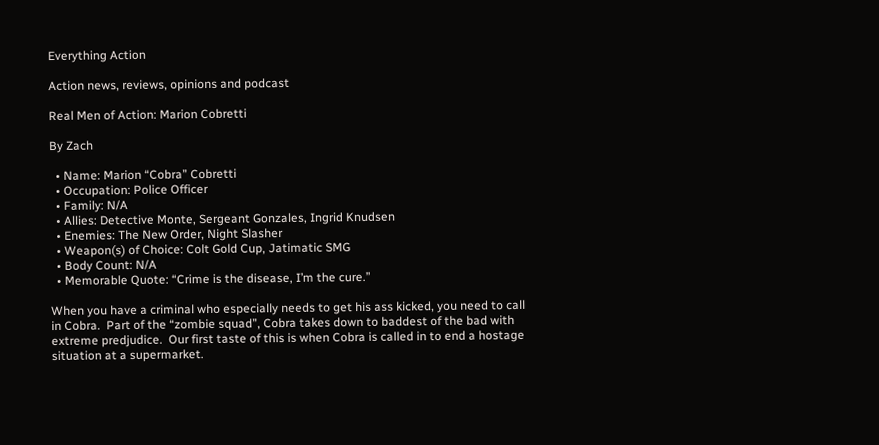Everything Action

Action news, reviews, opinions and podcast

Real Men of Action: Marion Cobretti

By Zach

  • Name: Marion “Cobra” Cobretti
  • Occupation: Police Officer
  • Family: N/A
  • Allies: Detective Monte, Sergeant Gonzales, Ingrid Knudsen
  • Enemies: The New Order, Night Slasher
  • Weapon(s) of Choice: Colt Gold Cup, Jatimatic SMG
  • Body Count: N/A
  • Memorable Quote: “Crime is the disease, I’m the cure.”

When you have a criminal who especially needs to get his ass kicked, you need to call in Cobra.  Part of the “zombie squad”, Cobra takes down to baddest of the bad with extreme predjudice.  Our first taste of this is when Cobra is called in to end a hostage situation at a supermarket.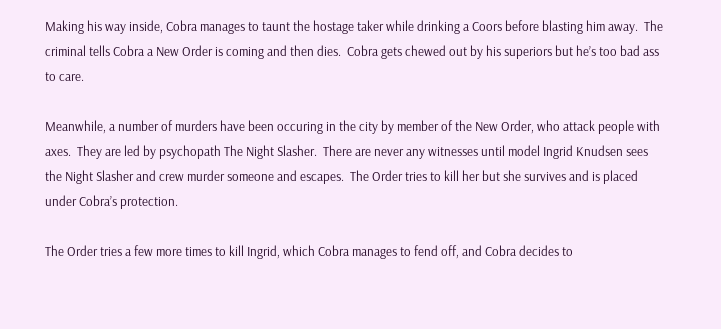Making his way inside, Cobra manages to taunt the hostage taker while drinking a Coors before blasting him away.  The criminal tells Cobra a New Order is coming and then dies.  Cobra gets chewed out by his superiors but he’s too bad ass to care.

Meanwhile, a number of murders have been occuring in the city by member of the New Order, who attack people with axes.  They are led by psychopath The Night Slasher.  There are never any witnesses until model Ingrid Knudsen sees the Night Slasher and crew murder someone and escapes.  The Order tries to kill her but she survives and is placed under Cobra’s protection.

The Order tries a few more times to kill Ingrid, which Cobra manages to fend off, and Cobra decides to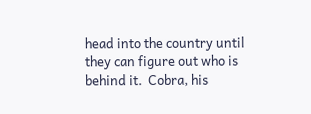head into the country until they can figure out who is behind it.  Cobra, his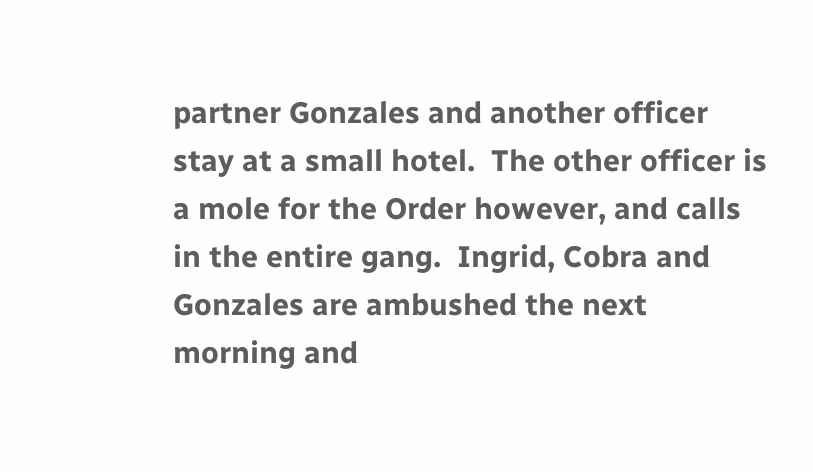partner Gonzales and another officer stay at a small hotel.  The other officer is a mole for the Order however, and calls in the entire gang.  Ingrid, Cobra and Gonzales are ambushed the next morning and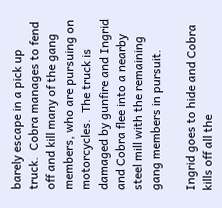barely escape in a pick up truck.  Cobra manages to fend off and kill many of the gang members, who are pursuing on motorcycles.  The truck is damaged by gunfire and Ingrid and Cobra flee into a nearby steel mill with the remaining gang members in pursuit.

Ingrid goes to hide and Cobra kills off all the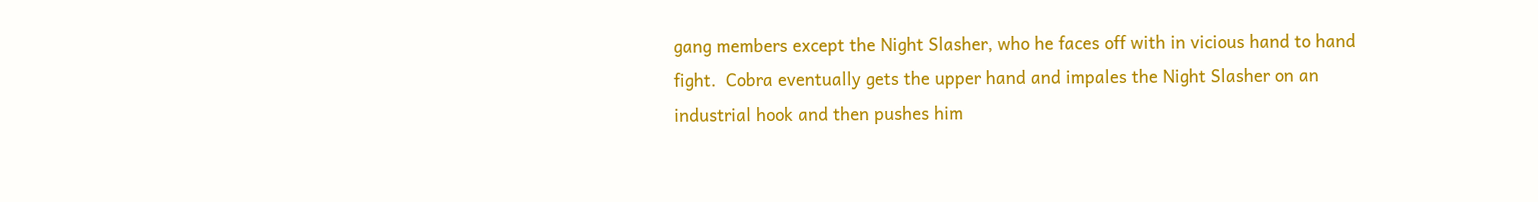gang members except the Night Slasher, who he faces off with in vicious hand to hand fight.  Cobra eventually gets the upper hand and impales the Night Slasher on an industrial hook and then pushes him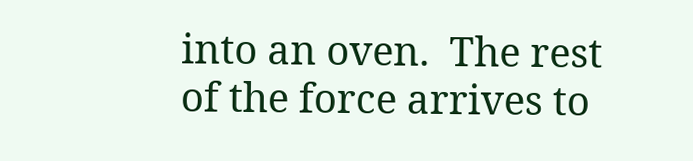into an oven.  The rest of the force arrives to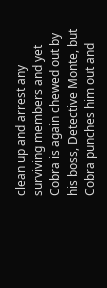clean up and arrest any surviving members and yet Cobra is again chewed out by his boss, Detective Monte, but Cobra punches him out and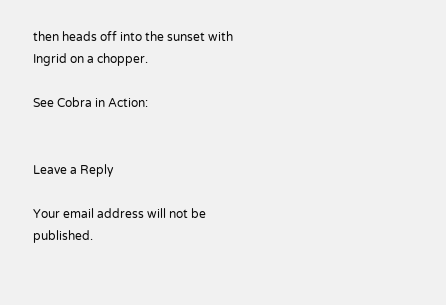then heads off into the sunset with Ingrid on a chopper.

See Cobra in Action:


Leave a Reply

Your email address will not be published.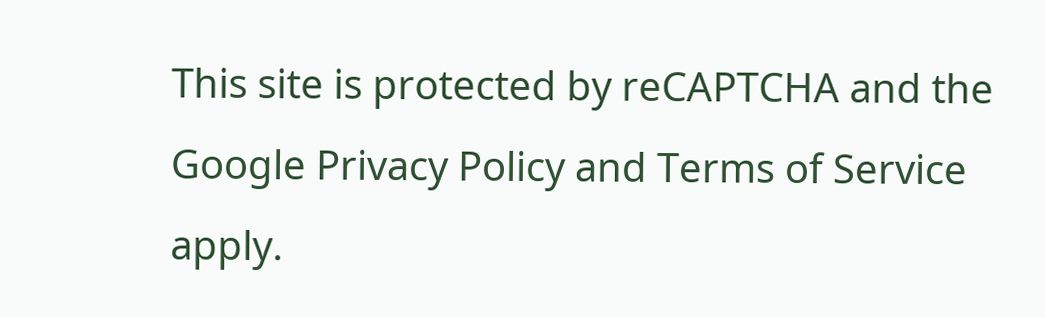This site is protected by reCAPTCHA and the Google Privacy Policy and Terms of Service apply.